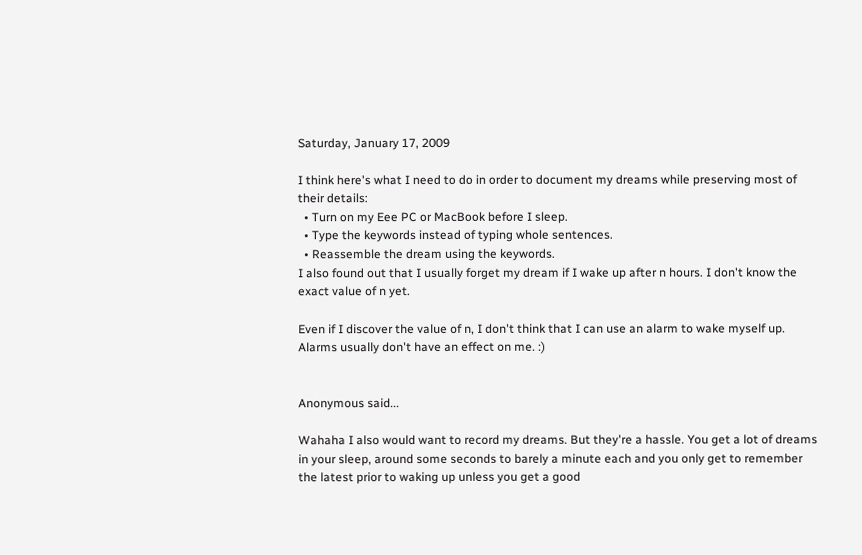Saturday, January 17, 2009

I think here's what I need to do in order to document my dreams while preserving most of their details:
  • Turn on my Eee PC or MacBook before I sleep.
  • Type the keywords instead of typing whole sentences.
  • Reassemble the dream using the keywords.
I also found out that I usually forget my dream if I wake up after n hours. I don't know the exact value of n yet.

Even if I discover the value of n, I don't think that I can use an alarm to wake myself up. Alarms usually don't have an effect on me. :)


Anonymous said...

Wahaha I also would want to record my dreams. But they're a hassle. You get a lot of dreams in your sleep, around some seconds to barely a minute each and you only get to remember the latest prior to waking up unless you get a good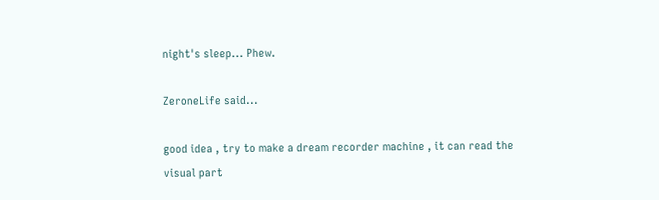night's sleep... Phew.

ZeroneLife said...

good idea , try to make a dream recorder machine , it can read the visual part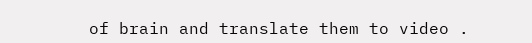of brain and translate them to video .